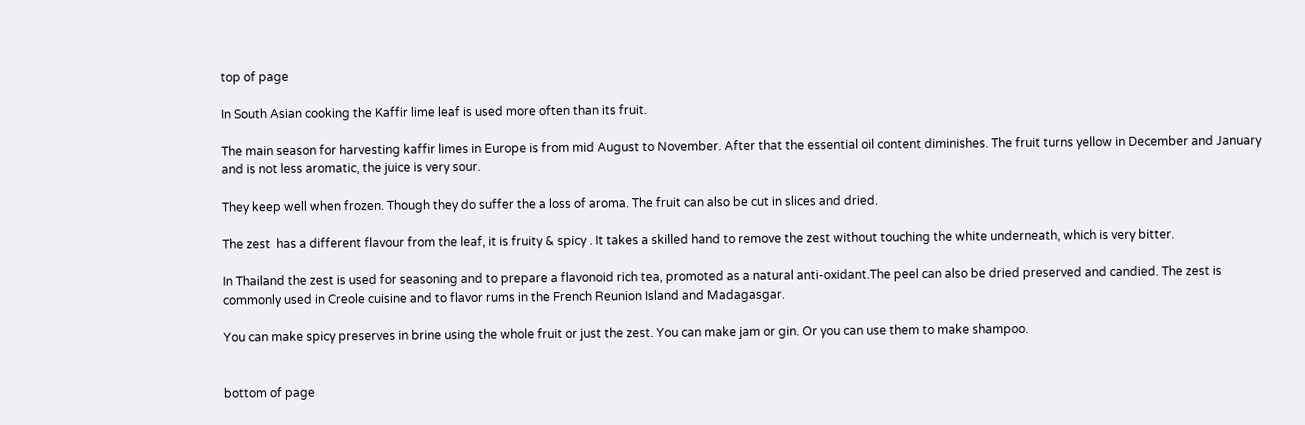top of page

In South Asian cooking the Kaffir lime leaf is used more often than its fruit.

The main season for harvesting kaffir limes in Europe is from mid August to November. After that the essential oil content diminishes. The fruit turns yellow in December and January and is not less aromatic, the juice is very sour.

They keep well when frozen. Though they do suffer the a loss of aroma. The fruit can also be cut in slices and dried.

The zest  has a different flavour from the leaf, it is fruity & spicy . It takes a skilled hand to remove the zest without touching the white underneath, which is very bitter.

In Thailand the zest is used for seasoning and to prepare a flavonoid rich tea, promoted as a natural anti-oxidant.The peel can also be dried preserved and candied. The zest is commonly used in Creole cuisine and to flavor rums in the French Reunion Island and Madagasgar.

You can make spicy preserves in brine using the whole fruit or just the zest. You can make jam or gin. Or you can use them to make shampoo.


bottom of page